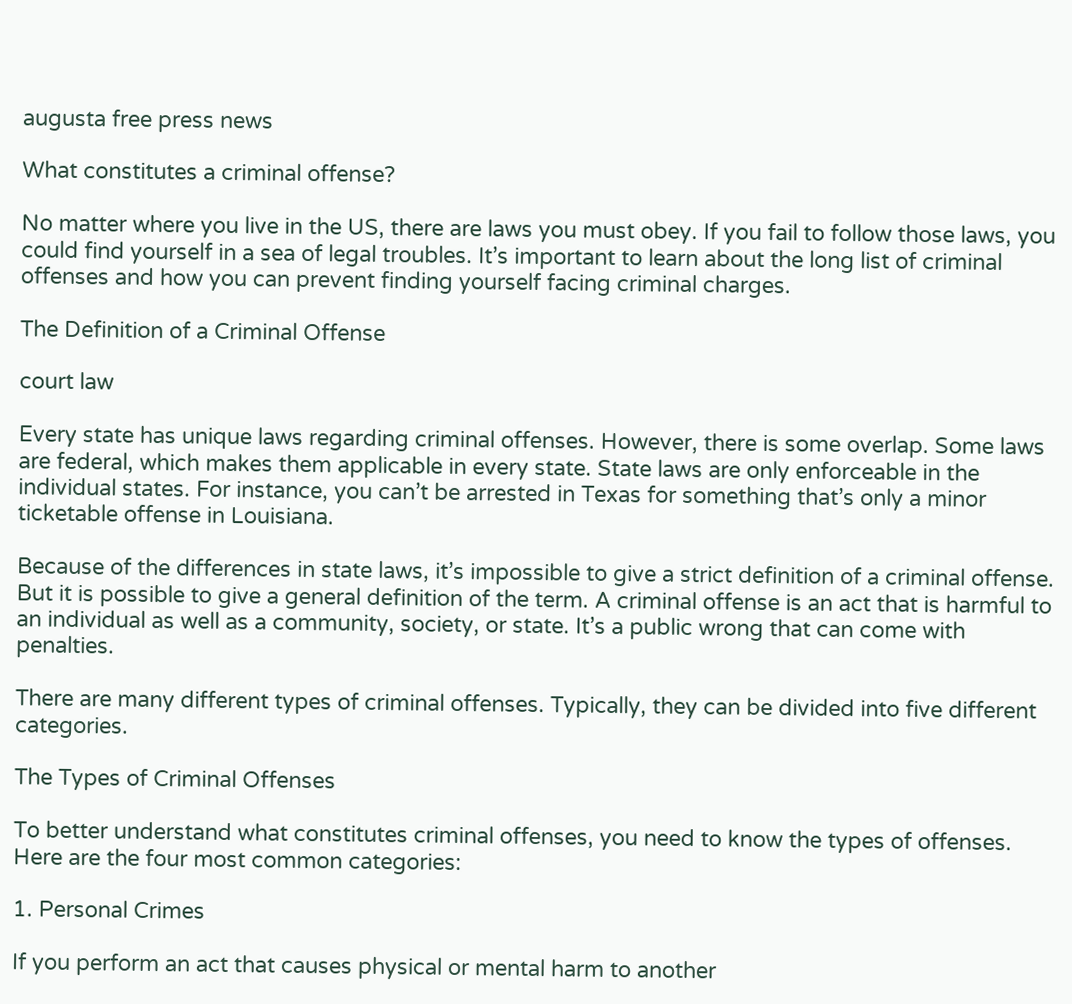augusta free press news

What constitutes a criminal offense?

No matter where you live in the US, there are laws you must obey. If you fail to follow those laws, you could find yourself in a sea of legal troubles. It’s important to learn about the long list of criminal offenses and how you can prevent finding yourself facing criminal charges.

The Definition of a Criminal Offense

court law

Every state has unique laws regarding criminal offenses. However, there is some overlap. Some laws are federal, which makes them applicable in every state. State laws are only enforceable in the individual states. For instance, you can’t be arrested in Texas for something that’s only a minor ticketable offense in Louisiana.

Because of the differences in state laws, it’s impossible to give a strict definition of a criminal offense. But it is possible to give a general definition of the term. A criminal offense is an act that is harmful to an individual as well as a community, society, or state. It’s a public wrong that can come with penalties.

There are many different types of criminal offenses. Typically, they can be divided into five different categories.

The Types of Criminal Offenses

To better understand what constitutes criminal offenses, you need to know the types of offenses. Here are the four most common categories:

1. Personal Crimes

If you perform an act that causes physical or mental harm to another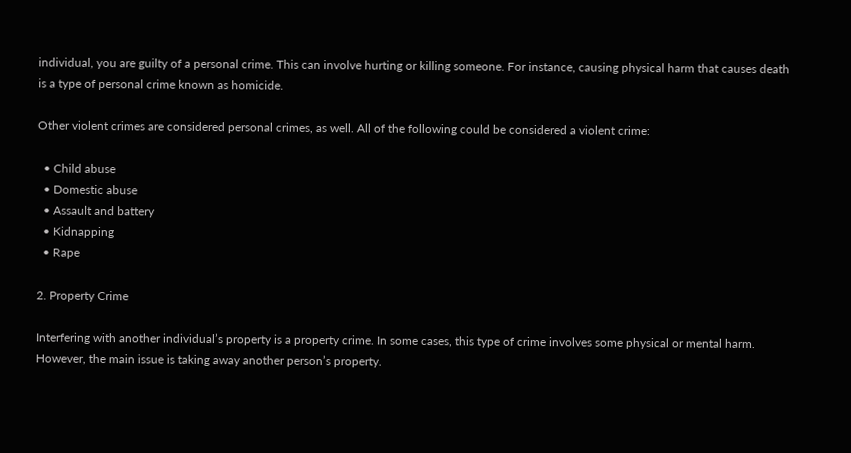individual, you are guilty of a personal crime. This can involve hurting or killing someone. For instance, causing physical harm that causes death is a type of personal crime known as homicide.

Other violent crimes are considered personal crimes, as well. All of the following could be considered a violent crime:

  • Child abuse
  • Domestic abuse
  • Assault and battery
  • Kidnapping
  • Rape

2. Property Crime

Interfering with another individual’s property is a property crime. In some cases, this type of crime involves some physical or mental harm. However, the main issue is taking away another person’s property.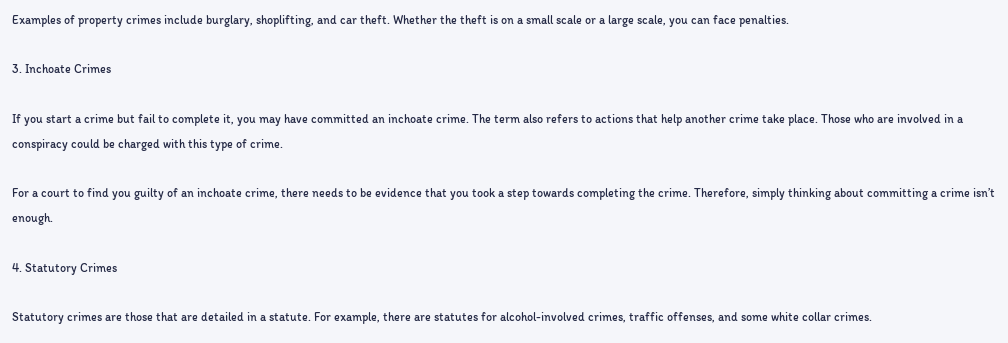Examples of property crimes include burglary, shoplifting, and car theft. Whether the theft is on a small scale or a large scale, you can face penalties.

3. Inchoate Crimes

If you start a crime but fail to complete it, you may have committed an inchoate crime. The term also refers to actions that help another crime take place. Those who are involved in a conspiracy could be charged with this type of crime.

For a court to find you guilty of an inchoate crime, there needs to be evidence that you took a step towards completing the crime. Therefore, simply thinking about committing a crime isn’t enough.

4. Statutory Crimes

Statutory crimes are those that are detailed in a statute. For example, there are statutes for alcohol-involved crimes, traffic offenses, and some white collar crimes.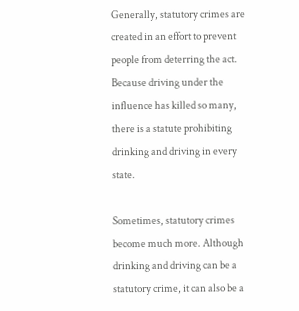Generally, statutory crimes are created in an effort to prevent people from deterring the act. Because driving under the influence has killed so many, there is a statute prohibiting drinking and driving in every state.

Sometimes, statutory crimes become much more. Although drinking and driving can be a statutory crime, it can also be a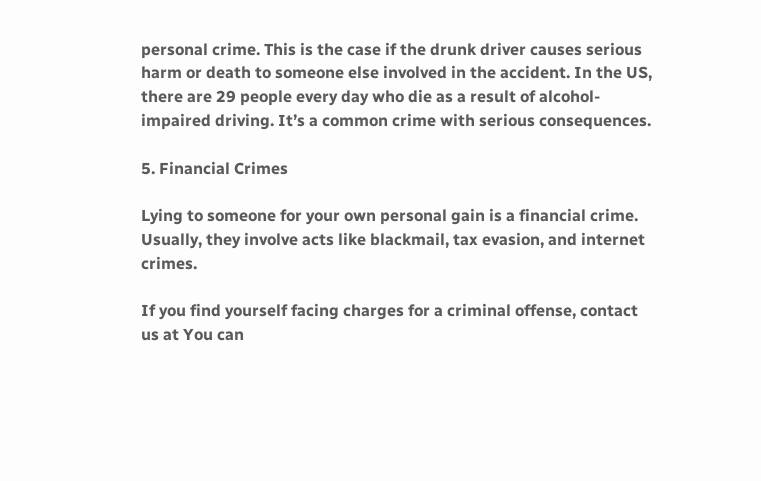personal crime. This is the case if the drunk driver causes serious harm or death to someone else involved in the accident. In the US, there are 29 people every day who die as a result of alcohol-impaired driving. It’s a common crime with serious consequences.

5. Financial Crimes

Lying to someone for your own personal gain is a financial crime. Usually, they involve acts like blackmail, tax evasion, and internet crimes.

If you find yourself facing charges for a criminal offense, contact us at You can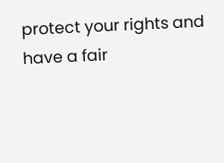protect your rights and have a fair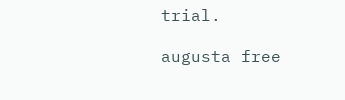trial.

augusta free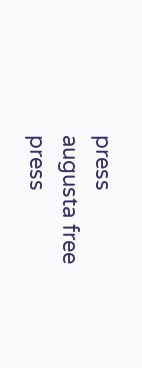press
augusta free press